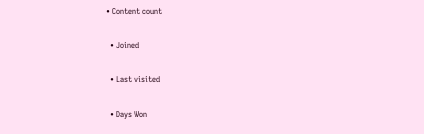• Content count

  • Joined

  • Last visited

  • Days Won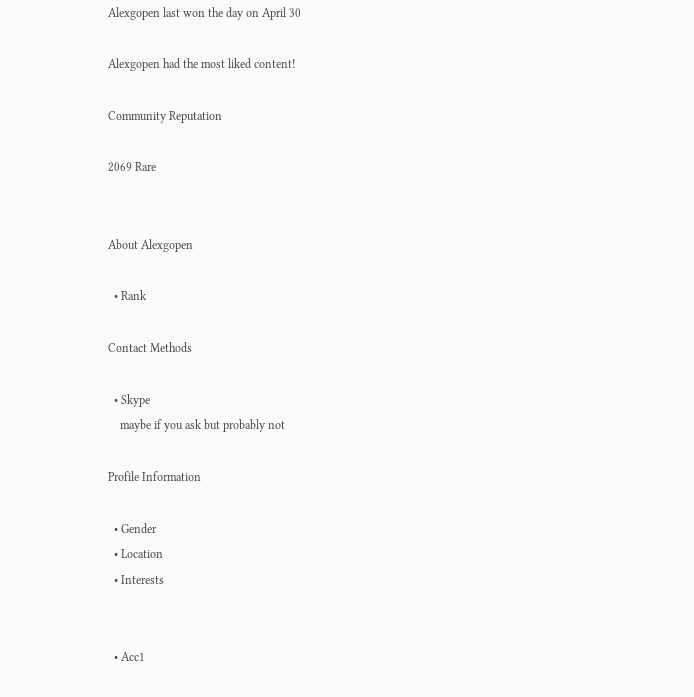Alexgopen last won the day on April 30

Alexgopen had the most liked content!

Community Reputation

2069 Rare


About Alexgopen

  • Rank

Contact Methods

  • Skype
    maybe if you ask but probably not

Profile Information

  • Gender
  • Location
  • Interests


  • Acc1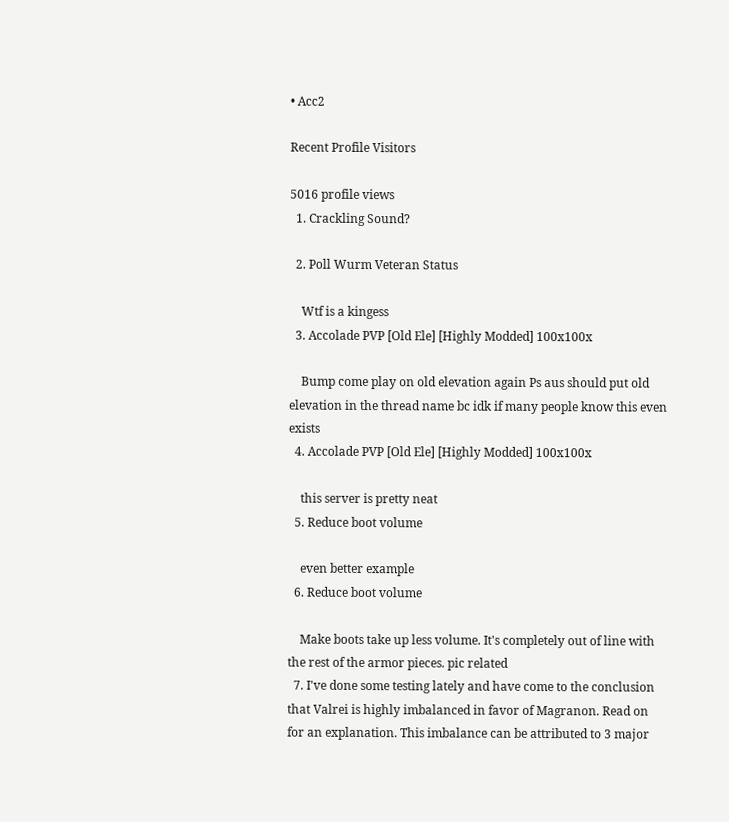• Acc2

Recent Profile Visitors

5016 profile views
  1. Crackling Sound?

  2. Poll Wurm Veteran Status

    Wtf is a kingess
  3. Accolade PVP [Old Ele] [Highly Modded] 100x100x

    Bump come play on old elevation again Ps aus should put old elevation in the thread name bc idk if many people know this even exists
  4. Accolade PVP [Old Ele] [Highly Modded] 100x100x

    this server is pretty neat
  5. Reduce boot volume

    even better example
  6. Reduce boot volume

    Make boots take up less volume. It's completely out of line with the rest of the armor pieces. pic related
  7. I've done some testing lately and have come to the conclusion that Valrei is highly imbalanced in favor of Magranon. Read on for an explanation. This imbalance can be attributed to 3 major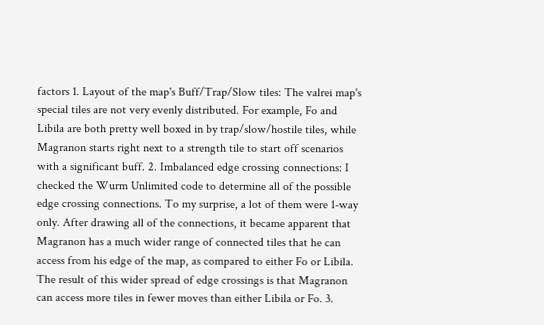factors 1. Layout of the map's Buff/Trap/Slow tiles: The valrei map's special tiles are not very evenly distributed. For example, Fo and Libila are both pretty well boxed in by trap/slow/hostile tiles, while Magranon starts right next to a strength tile to start off scenarios with a significant buff. 2. Imbalanced edge crossing connections: I checked the Wurm Unlimited code to determine all of the possible edge crossing connections. To my surprise, a lot of them were 1-way only. After drawing all of the connections, it became apparent that Magranon has a much wider range of connected tiles that he can access from his edge of the map, as compared to either Fo or Libila. The result of this wider spread of edge crossings is that Magranon can access more tiles in fewer moves than either Libila or Fo. 3.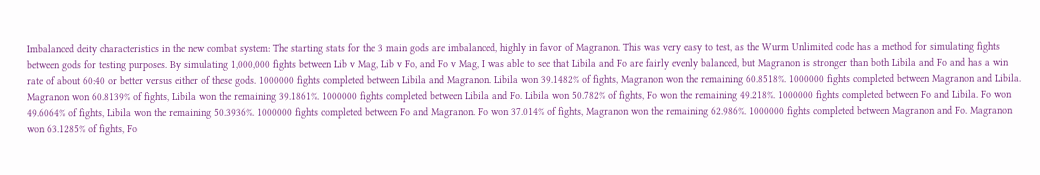Imbalanced deity characteristics in the new combat system: The starting stats for the 3 main gods are imbalanced, highly in favor of Magranon. This was very easy to test, as the Wurm Unlimited code has a method for simulating fights between gods for testing purposes. By simulating 1,000,000 fights between Lib v Mag, Lib v Fo, and Fo v Mag, I was able to see that Libila and Fo are fairly evenly balanced, but Magranon is stronger than both Libila and Fo and has a win rate of about 60:40 or better versus either of these gods. 1000000 fights completed between Libila and Magranon. Libila won 39.1482% of fights, Magranon won the remaining 60.8518%. 1000000 fights completed between Magranon and Libila. Magranon won 60.8139% of fights, Libila won the remaining 39.1861%. 1000000 fights completed between Libila and Fo. Libila won 50.782% of fights, Fo won the remaining 49.218%. 1000000 fights completed between Fo and Libila. Fo won 49.6064% of fights, Libila won the remaining 50.3936%. 1000000 fights completed between Fo and Magranon. Fo won 37.014% of fights, Magranon won the remaining 62.986%. 1000000 fights completed between Magranon and Fo. Magranon won 63.1285% of fights, Fo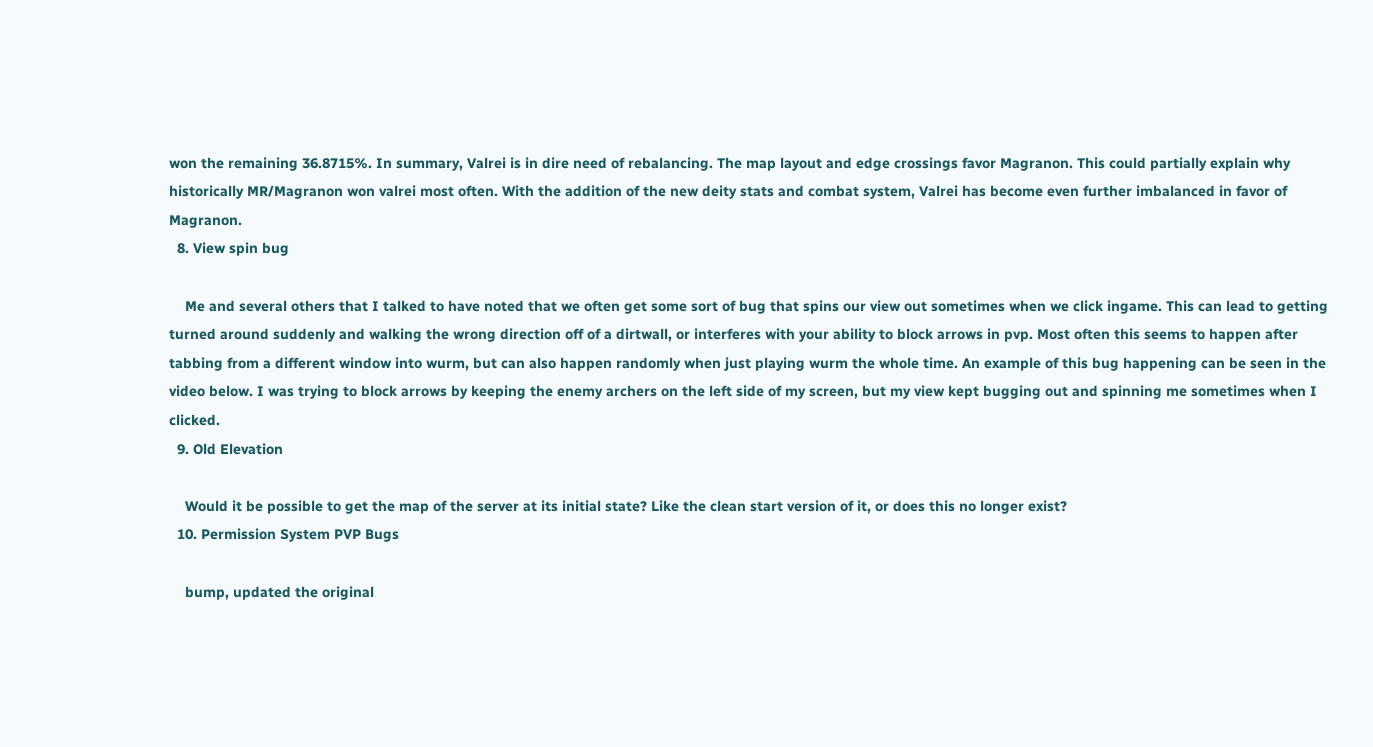won the remaining 36.8715%. In summary, Valrei is in dire need of rebalancing. The map layout and edge crossings favor Magranon. This could partially explain why historically MR/Magranon won valrei most often. With the addition of the new deity stats and combat system, Valrei has become even further imbalanced in favor of Magranon.
  8. View spin bug

    Me and several others that I talked to have noted that we often get some sort of bug that spins our view out sometimes when we click ingame. This can lead to getting turned around suddenly and walking the wrong direction off of a dirtwall, or interferes with your ability to block arrows in pvp. Most often this seems to happen after tabbing from a different window into wurm, but can also happen randomly when just playing wurm the whole time. An example of this bug happening can be seen in the video below. I was trying to block arrows by keeping the enemy archers on the left side of my screen, but my view kept bugging out and spinning me sometimes when I clicked.
  9. Old Elevation

    Would it be possible to get the map of the server at its initial state? Like the clean start version of it, or does this no longer exist?
  10. Permission System PVP Bugs

    bump, updated the original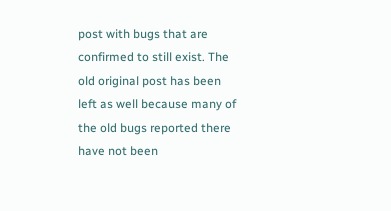post with bugs that are confirmed to still exist. The old original post has been left as well because many of the old bugs reported there have not been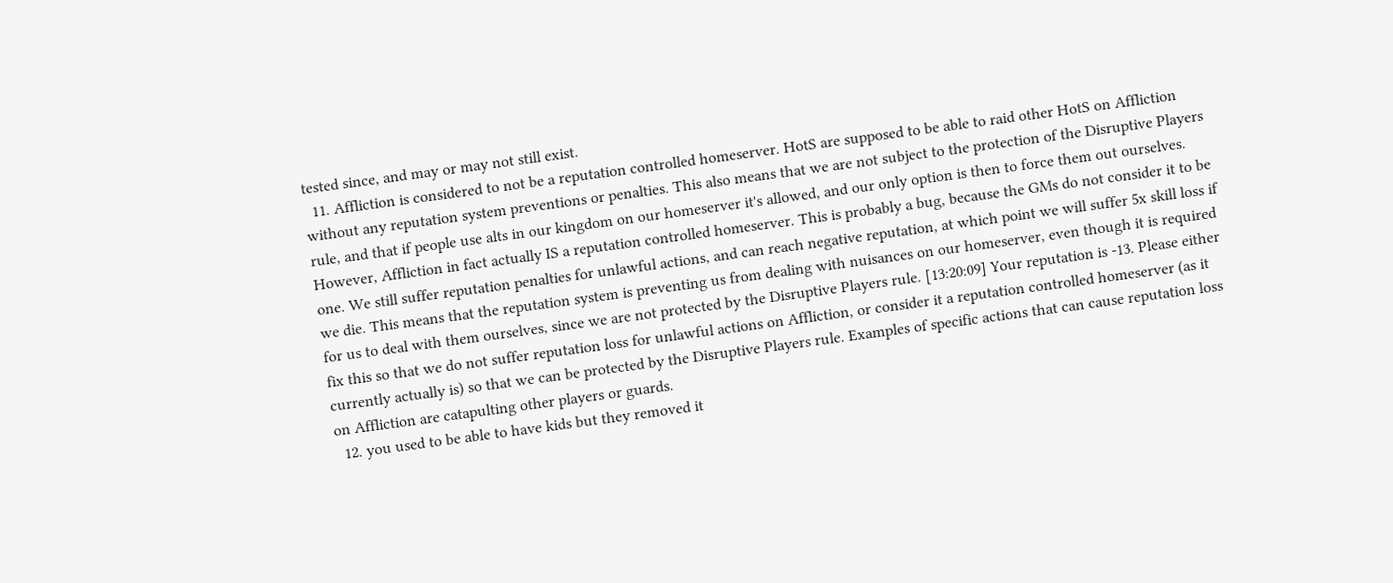tested since, and may or may not still exist.
  11. Affliction is considered to not be a reputation controlled homeserver. HotS are supposed to be able to raid other HotS on Affliction without any reputation system preventions or penalties. This also means that we are not subject to the protection of the Disruptive Players rule, and that if people use alts in our kingdom on our homeserver it's allowed, and our only option is then to force them out ourselves. However, Affliction in fact actually IS a reputation controlled homeserver. This is probably a bug, because the GMs do not consider it to be one. We still suffer reputation penalties for unlawful actions, and can reach negative reputation, at which point we will suffer 5x skill loss if we die. This means that the reputation system is preventing us from dealing with nuisances on our homeserver, even though it is required for us to deal with them ourselves, since we are not protected by the Disruptive Players rule. [13:20:09] Your reputation is -13. Please either fix this so that we do not suffer reputation loss for unlawful actions on Affliction, or consider it a reputation controlled homeserver (as it currently actually is) so that we can be protected by the Disruptive Players rule. Examples of specific actions that can cause reputation loss on Affliction are catapulting other players or guards.
  12. you used to be able to have kids but they removed it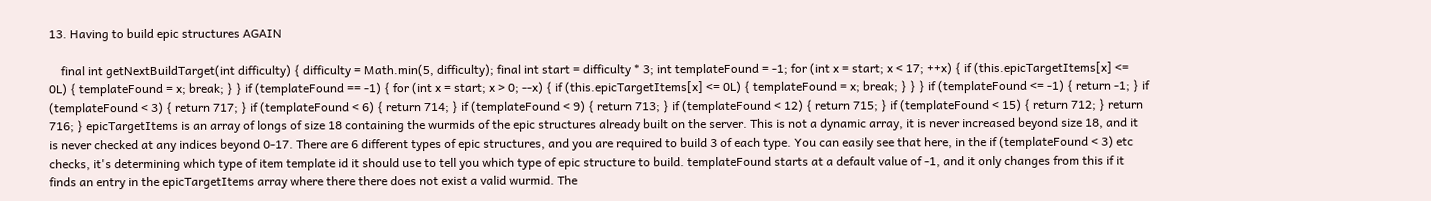13. Having to build epic structures AGAIN

    final int getNextBuildTarget(int difficulty) { difficulty = Math.min(5, difficulty); final int start = difficulty * 3; int templateFound = -1; for (int x = start; x < 17; ++x) { if (this.epicTargetItems[x] <= 0L) { templateFound = x; break; } } if (templateFound == -1) { for (int x = start; x > 0; --x) { if (this.epicTargetItems[x] <= 0L) { templateFound = x; break; } } } if (templateFound <= -1) { return -1; } if (templateFound < 3) { return 717; } if (templateFound < 6) { return 714; } if (templateFound < 9) { return 713; } if (templateFound < 12) { return 715; } if (templateFound < 15) { return 712; } return 716; } epicTargetItems is an array of longs of size 18 containing the wurmids of the epic structures already built on the server. This is not a dynamic array, it is never increased beyond size 18, and it is never checked at any indices beyond 0-17. There are 6 different types of epic structures, and you are required to build 3 of each type. You can easily see that here, in the if (templateFound < 3) etc checks, it's determining which type of item template id it should use to tell you which type of epic structure to build. templateFound starts at a default value of -1, and it only changes from this if it finds an entry in the epicTargetItems array where there there does not exist a valid wurmid. The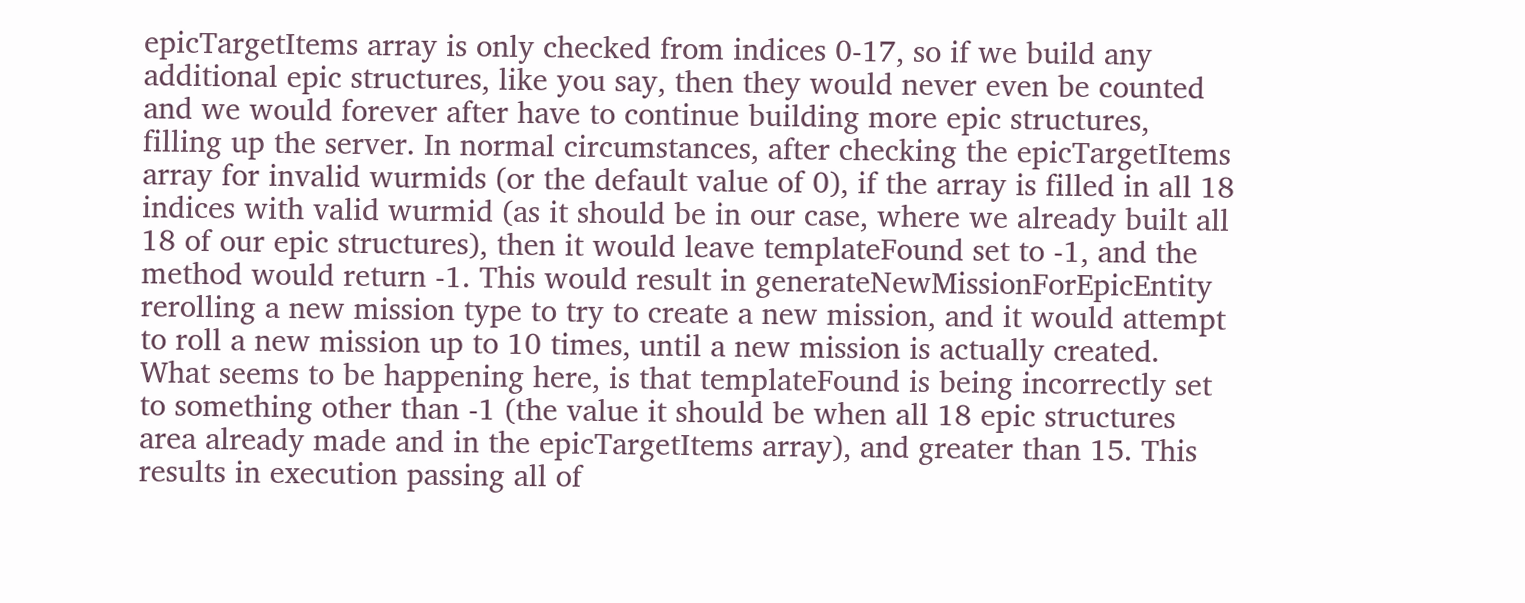epicTargetItems array is only checked from indices 0-17, so if we build any additional epic structures, like you say, then they would never even be counted and we would forever after have to continue building more epic structures, filling up the server. In normal circumstances, after checking the epicTargetItems array for invalid wurmids (or the default value of 0), if the array is filled in all 18 indices with valid wurmid (as it should be in our case, where we already built all 18 of our epic structures), then it would leave templateFound set to -1, and the method would return -1. This would result in generateNewMissionForEpicEntity rerolling a new mission type to try to create a new mission, and it would attempt to roll a new mission up to 10 times, until a new mission is actually created. What seems to be happening here, is that templateFound is being incorrectly set to something other than -1 (the value it should be when all 18 epic structures area already made and in the epicTargetItems array), and greater than 15. This results in execution passing all of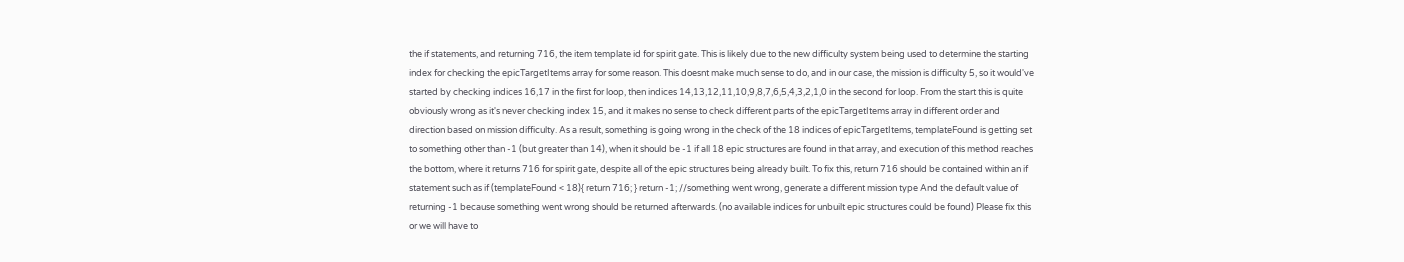the if statements, and returning 716, the item template id for spirit gate. This is likely due to the new difficulty system being used to determine the starting index for checking the epicTargetItems array for some reason. This doesnt make much sense to do, and in our case, the mission is difficulty 5, so it would've started by checking indices 16,17 in the first for loop, then indices 14,13,12,11,10,9,8,7,6,5,4,3,2,1,0 in the second for loop. From the start this is quite obviously wrong as it's never checking index 15, and it makes no sense to check different parts of the epicTargetItems array in different order and direction based on mission difficulty. As a result, something is going wrong in the check of the 18 indices of epicTargetItems, templateFound is getting set to something other than -1 (but greater than 14), when it should be -1 if all 18 epic structures are found in that array, and execution of this method reaches the bottom, where it returns 716 for spirit gate, despite all of the epic structures being already built. To fix this, return 716 should be contained within an if statement such as if (templateFound < 18){ return 716; } return -1; //something went wrong, generate a different mission type And the default value of returning -1 because something went wrong should be returned afterwards. (no available indices for unbuilt epic structures could be found) Please fix this or we will have to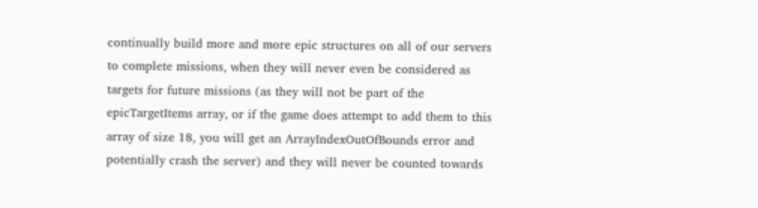continually build more and more epic structures on all of our servers to complete missions, when they will never even be considered as targets for future missions (as they will not be part of the epicTargetItems array, or if the game does attempt to add them to this array of size 18, you will get an ArrayIndexOutOfBounds error and potentially crash the server) and they will never be counted towards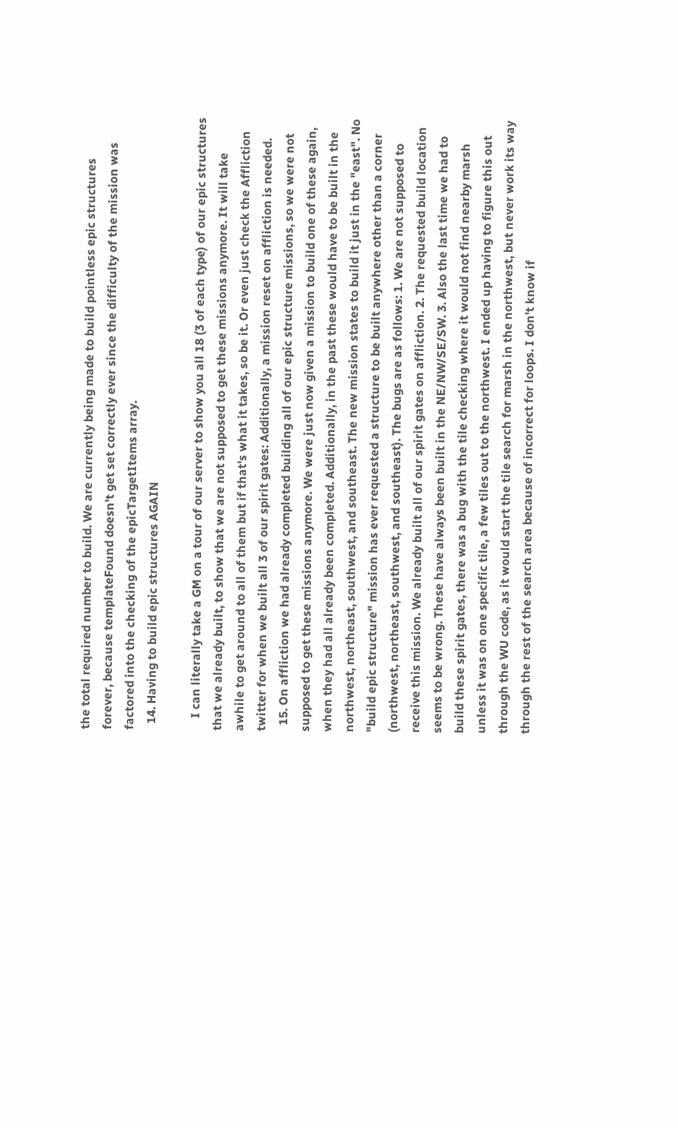the total required number to build. We are currently being made to build pointless epic structures forever, because templateFound doesn't get set correctly ever since the difficulty of the mission was factored into the checking of the epicTargetItems array.
  14. Having to build epic structures AGAIN

    I can literally take a GM on a tour of our server to show you all 18 (3 of each type) of our epic structures that we already built, to show that we are not supposed to get these missions anymore. It will take awhile to get around to all of them but if that's what it takes, so be it. Or even just check the Affliction twitter for when we built all 3 of our spirit gates: Additionally, a mission reset on affliction is needed.
  15. On affliction we had already completed building all of our epic structure missions, so we were not supposed to get these missions anymore. We were just now given a mission to build one of these again, when they had all already been completed. Additionally, in the past these would have to be built in the northwest, northeast, southwest, and southeast. The new mission states to build it just in the "east". No "build epic structure" mission has ever requested a structure to be built anywhere other than a corner (northwest, northeast, southwest, and southeast). The bugs are as follows: 1. We are not supposed to receive this mission. We already built all of our spirit gates on affliction. 2. The requested build location seems to be wrong. These have always been built in the NE/NW/SE/SW. 3. Also the last time we had to build these spirit gates, there was a bug with the tile checking where it would not find nearby marsh unless it was on one specific tile, a few tiles out to the northwest. I ended up having to figure this out through the WU code, as it would start the tile search for marsh in the northwest, but never work its way through the rest of the search area because of incorrect for loops. I don't know if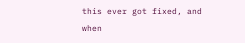this ever got fixed, and when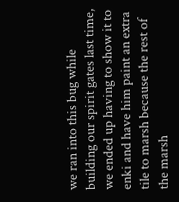we ran into this bug while building our spirit gates last time, we ended up having to show it to enki and have him paint an extra tile to marsh because the rest of the marsh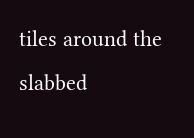tiles around the slabbed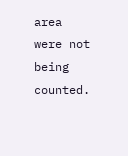area were not being counted.